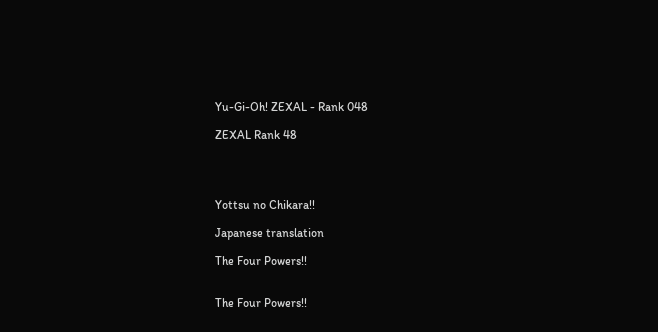Yu-Gi-Oh! ZEXAL - Rank 048

ZEXAL Rank 48




Yottsu no Chikara!!

Japanese translation

The Four Powers!!


The Four Powers!!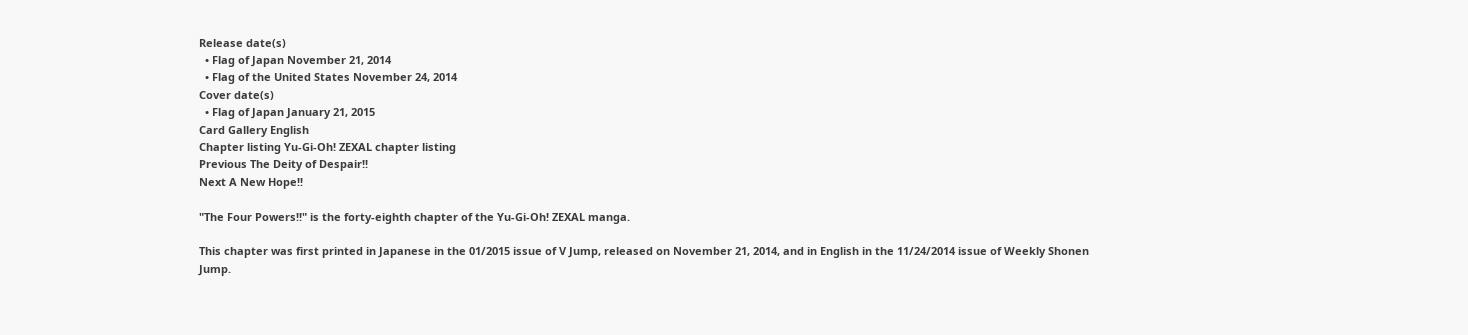Release date(s)
  • Flag of Japan November 21, 2014
  • Flag of the United States November 24, 2014
Cover date(s)
  • Flag of Japan January 21, 2015
Card Gallery English
Chapter listing Yu-Gi-Oh! ZEXAL chapter listing
Previous The Deity of Despair!!
Next A New Hope!!

"The Four Powers!!" is the forty-eighth chapter of the Yu-Gi-Oh! ZEXAL manga.

This chapter was first printed in Japanese in the 01/2015 issue of V Jump, released on November 21, 2014, and in English in the 11/24/2014 issue of Weekly Shonen Jump.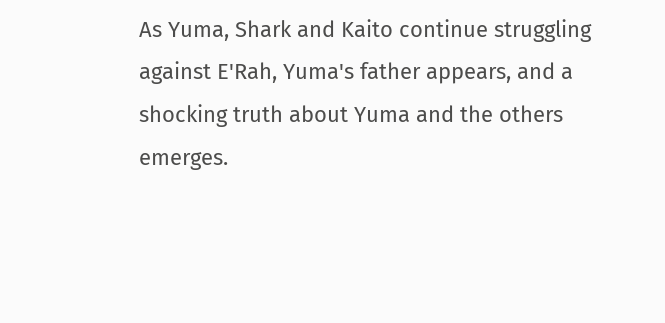As Yuma, Shark and Kaito continue struggling against E'Rah, Yuma's father appears, and a shocking truth about Yuma and the others emerges.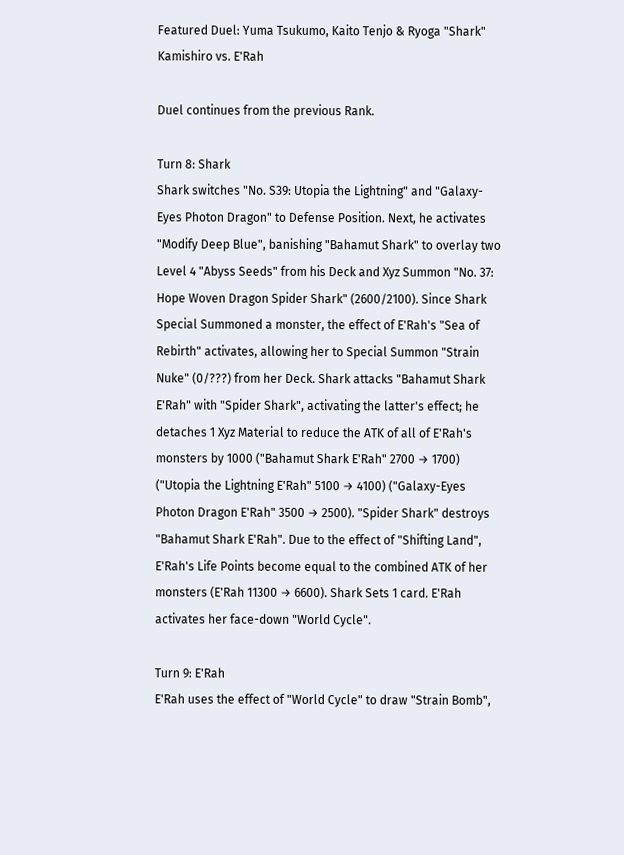Featured Duel: Yuma Tsukumo, Kaito Tenjo & Ryoga "Shark" Kamishiro vs. E'Rah

Duel continues from the previous Rank.

Turn 8: Shark
Shark switches "No. S39: Utopia the Lightning" and "Galaxy-Eyes Photon Dragon" to Defense Position. Next, he activates "Modify Deep Blue", banishing "Bahamut Shark" to overlay two Level 4 "Abyss Seeds" from his Deck and Xyz Summon "No. 37: Hope Woven Dragon Spider Shark" (2600/2100). Since Shark Special Summoned a monster, the effect of E'Rah's "Sea of Rebirth" activates, allowing her to Special Summon "Strain Nuke" (0/???) from her Deck. Shark attacks "Bahamut Shark E'Rah" with "Spider Shark", activating the latter's effect; he detaches 1 Xyz Material to reduce the ATK of all of E'Rah's monsters by 1000 ("Bahamut Shark E'Rah" 2700 → 1700) ("Utopia the Lightning E'Rah" 5100 → 4100) ("Galaxy-Eyes Photon Dragon E'Rah" 3500 → 2500). "Spider Shark" destroys "Bahamut Shark E'Rah". Due to the effect of "Shifting Land", E'Rah's Life Points become equal to the combined ATK of her monsters (E'Rah 11300 → 6600). Shark Sets 1 card. E'Rah activates her face-down "World Cycle".

Turn 9: E'Rah
E'Rah uses the effect of "World Cycle" to draw "Strain Bomb",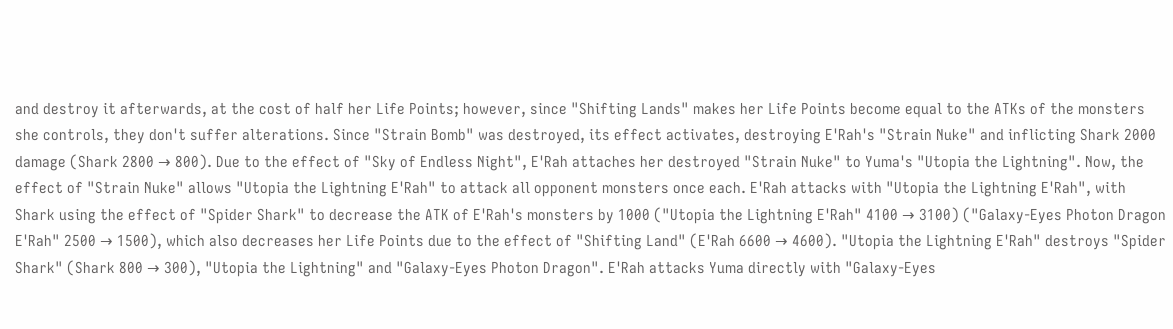and destroy it afterwards, at the cost of half her Life Points; however, since "Shifting Lands" makes her Life Points become equal to the ATKs of the monsters she controls, they don't suffer alterations. Since "Strain Bomb" was destroyed, its effect activates, destroying E'Rah's "Strain Nuke" and inflicting Shark 2000 damage (Shark 2800 → 800). Due to the effect of "Sky of Endless Night", E'Rah attaches her destroyed "Strain Nuke" to Yuma's "Utopia the Lightning". Now, the effect of "Strain Nuke" allows "Utopia the Lightning E'Rah" to attack all opponent monsters once each. E'Rah attacks with "Utopia the Lightning E'Rah", with Shark using the effect of "Spider Shark" to decrease the ATK of E'Rah's monsters by 1000 ("Utopia the Lightning E'Rah" 4100 → 3100) ("Galaxy-Eyes Photon Dragon E'Rah" 2500 → 1500), which also decreases her Life Points due to the effect of "Shifting Land" (E'Rah 6600 → 4600). "Utopia the Lightning E'Rah" destroys "Spider Shark" (Shark 800 → 300), "Utopia the Lightning" and "Galaxy-Eyes Photon Dragon". E'Rah attacks Yuma directly with "Galaxy-Eyes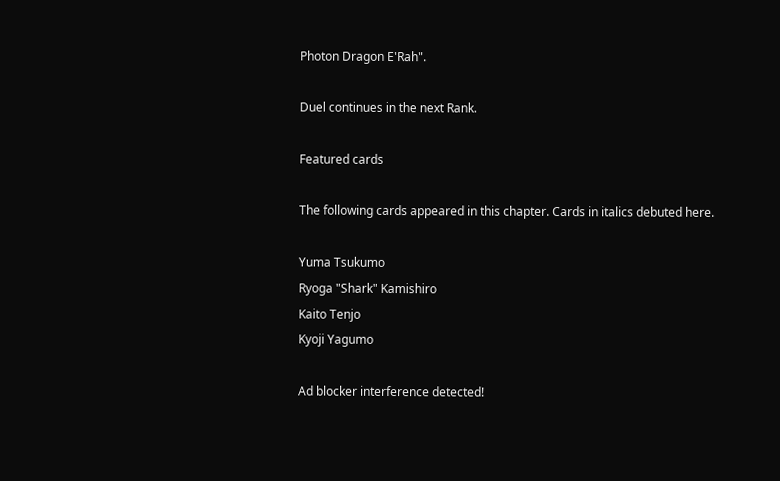Photon Dragon E'Rah".

Duel continues in the next Rank.

Featured cards

The following cards appeared in this chapter. Cards in italics debuted here.

Yuma Tsukumo
Ryoga "Shark" Kamishiro
Kaito Tenjo
Kyoji Yagumo

Ad blocker interference detected!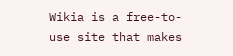Wikia is a free-to-use site that makes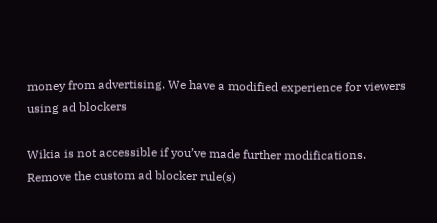money from advertising. We have a modified experience for viewers using ad blockers

Wikia is not accessible if you’ve made further modifications. Remove the custom ad blocker rule(s)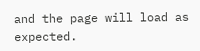and the page will load as expected.